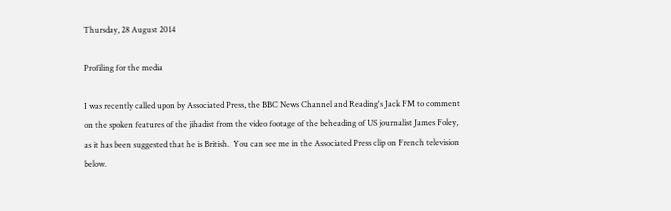Thursday, 28 August 2014

Profiling for the media

I was recently called upon by Associated Press, the BBC News Channel and Reading's Jack FM to comment on the spoken features of the jihadist from the video footage of the beheading of US journalist James Foley, as it has been suggested that he is British.  You can see me in the Associated Press clip on French television below.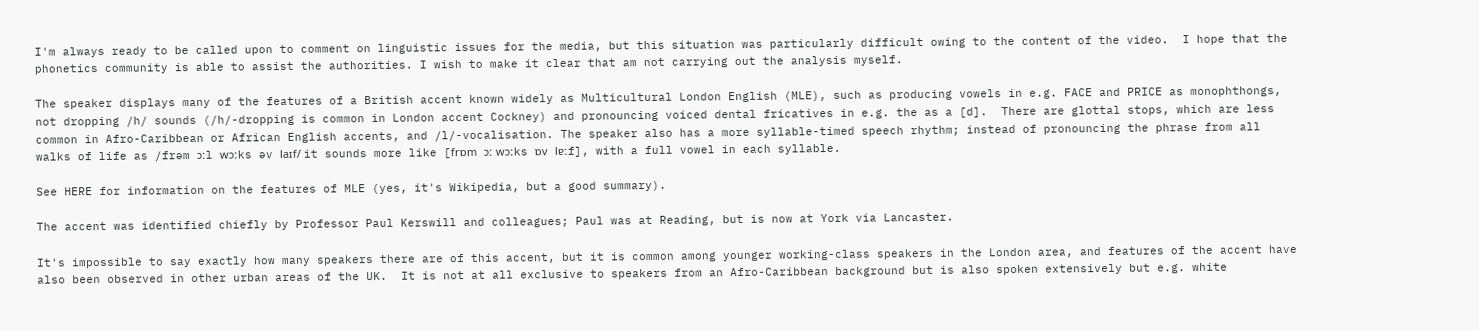I'm always ready to be called upon to comment on linguistic issues for the media, but this situation was particularly difficult owing to the content of the video.  I hope that the phonetics community is able to assist the authorities. I wish to make it clear that am not carrying out the analysis myself.

The speaker displays many of the features of a British accent known widely as Multicultural London English (MLE), such as producing vowels in e.g. FACE and PRICE as monophthongs, not dropping /h/ sounds (/h/-dropping is common in London accent Cockney) and pronouncing voiced dental fricatives in e.g. the as a [d].  There are glottal stops, which are less common in Afro-Caribbean or African English accents, and /l/-vocalisation. The speaker also has a more syllable-timed speech rhythm; instead of pronouncing the phrase from all walks of life as /frəm ɔːl wɔːks əv laɪf/ it sounds more like [frɒm ɔː wɔːks ɒv lɐːf], with a full vowel in each syllable.

See HERE for information on the features of MLE (yes, it's Wikipedia, but a good summary).

The accent was identified chiefly by Professor Paul Kerswill and colleagues; Paul was at Reading, but is now at York via Lancaster.

It's impossible to say exactly how many speakers there are of this accent, but it is common among younger working-class speakers in the London area, and features of the accent have also been observed in other urban areas of the UK.  It is not at all exclusive to speakers from an Afro-Caribbean background but is also spoken extensively but e.g. white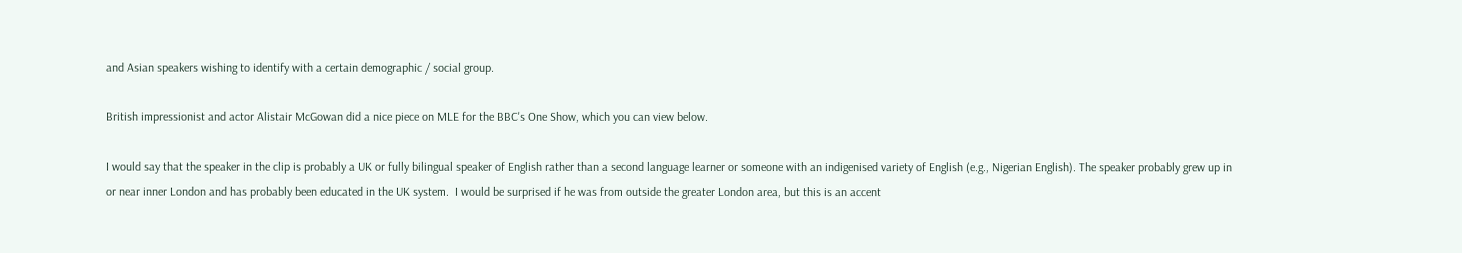and Asian speakers wishing to identify with a certain demographic / social group.

British impressionist and actor Alistair McGowan did a nice piece on MLE for the BBC's One Show, which you can view below.

I would say that the speaker in the clip is probably a UK or fully bilingual speaker of English rather than a second language learner or someone with an indigenised variety of English (e.g., Nigerian English). The speaker probably grew up in or near inner London and has probably been educated in the UK system.  I would be surprised if he was from outside the greater London area, but this is an accent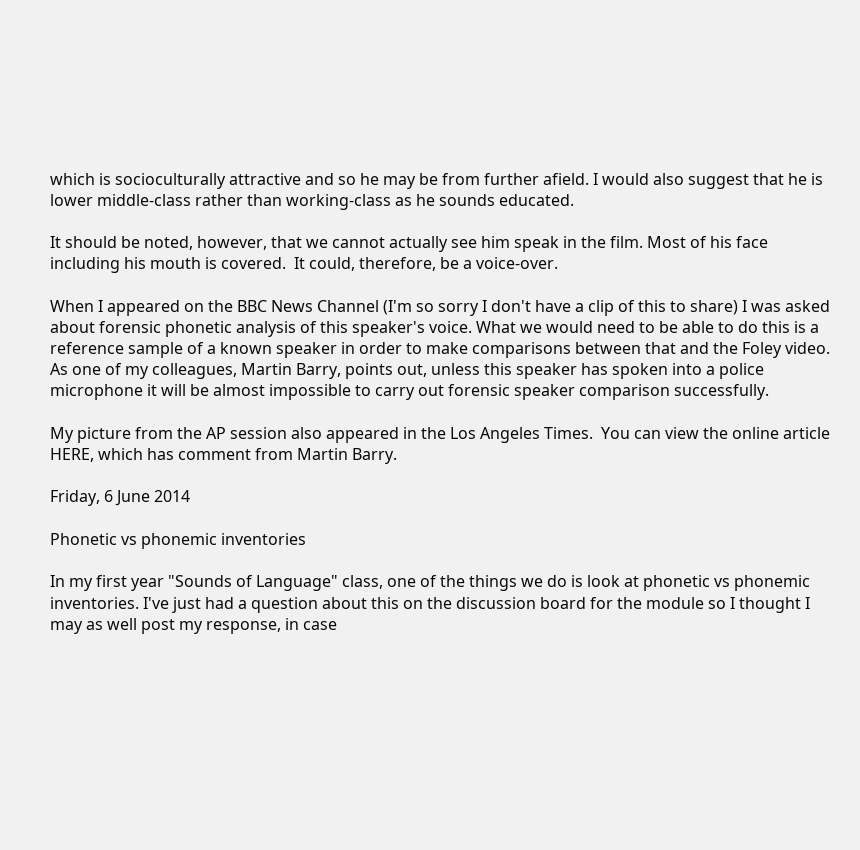which is socioculturally attractive and so he may be from further afield. I would also suggest that he is lower middle-class rather than working-class as he sounds educated.

It should be noted, however, that we cannot actually see him speak in the film. Most of his face including his mouth is covered.  It could, therefore, be a voice-over.

When I appeared on the BBC News Channel (I'm so sorry I don't have a clip of this to share) I was asked about forensic phonetic analysis of this speaker's voice. What we would need to be able to do this is a reference sample of a known speaker in order to make comparisons between that and the Foley video.  As one of my colleagues, Martin Barry, points out, unless this speaker has spoken into a police microphone it will be almost impossible to carry out forensic speaker comparison successfully.

My picture from the AP session also appeared in the Los Angeles Times.  You can view the online article HERE, which has comment from Martin Barry.

Friday, 6 June 2014

Phonetic vs phonemic inventories

In my first year "Sounds of Language" class, one of the things we do is look at phonetic vs phonemic inventories. I've just had a question about this on the discussion board for the module so I thought I may as well post my response, in case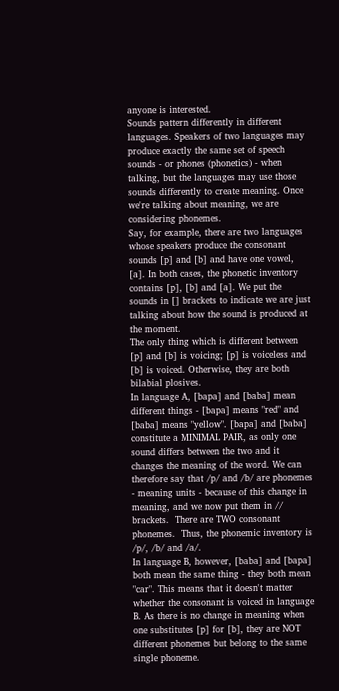anyone is interested.
Sounds pattern differently in different languages. Speakers of two languages may produce exactly the same set of speech sounds - or phones (phonetics) - when talking, but the languages may use those sounds differently to create meaning. Once we're talking about meaning, we are considering phonemes.
Say, for example, there are two languages whose speakers produce the consonant sounds [p] and [b] and have one vowel, [a]. In both cases, the phonetic inventory contains [p], [b] and [a]. We put the sounds in [] brackets to indicate we are just talking about how the sound is produced at the moment.
The only thing which is different between [p] and [b] is voicing; [p] is voiceless and [b] is voiced. Otherwise, they are both bilabial plosives.
In language A, [bapa] and [baba] mean different things - [bapa] means "red" and [baba] means "yellow". [bapa] and [baba] constitute a MINIMAL PAIR, as only one sound differs between the two and it changes the meaning of the word. We can therefore say that /p/ and /b/ are phonemes - meaning units - because of this change in meaning, and we now put them in // brackets.  There are TWO consonant phonemes.  Thus, the phonemic inventory is /p/, /b/ and /a/.
In language B, however, [baba] and [bapa] both mean the same thing - they both mean "car". This means that it doesn't matter whether the consonant is voiced in language B. As there is no change in meaning when one substitutes [p] for [b], they are NOT different phonemes but belong to the same single phoneme.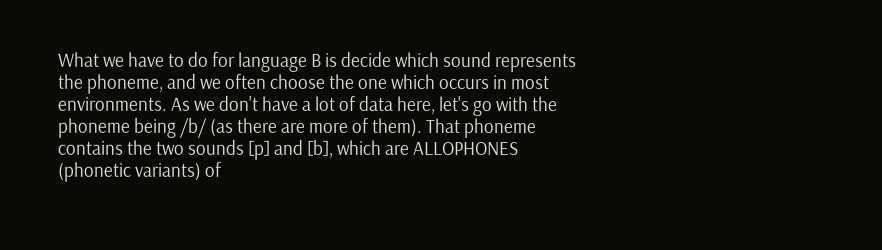What we have to do for language B is decide which sound represents the phoneme, and we often choose the one which occurs in most environments. As we don't have a lot of data here, let's go with the phoneme being /b/ (as there are more of them). That phoneme contains the two sounds [p] and [b], which are ALLOPHONES (phonetic variants) of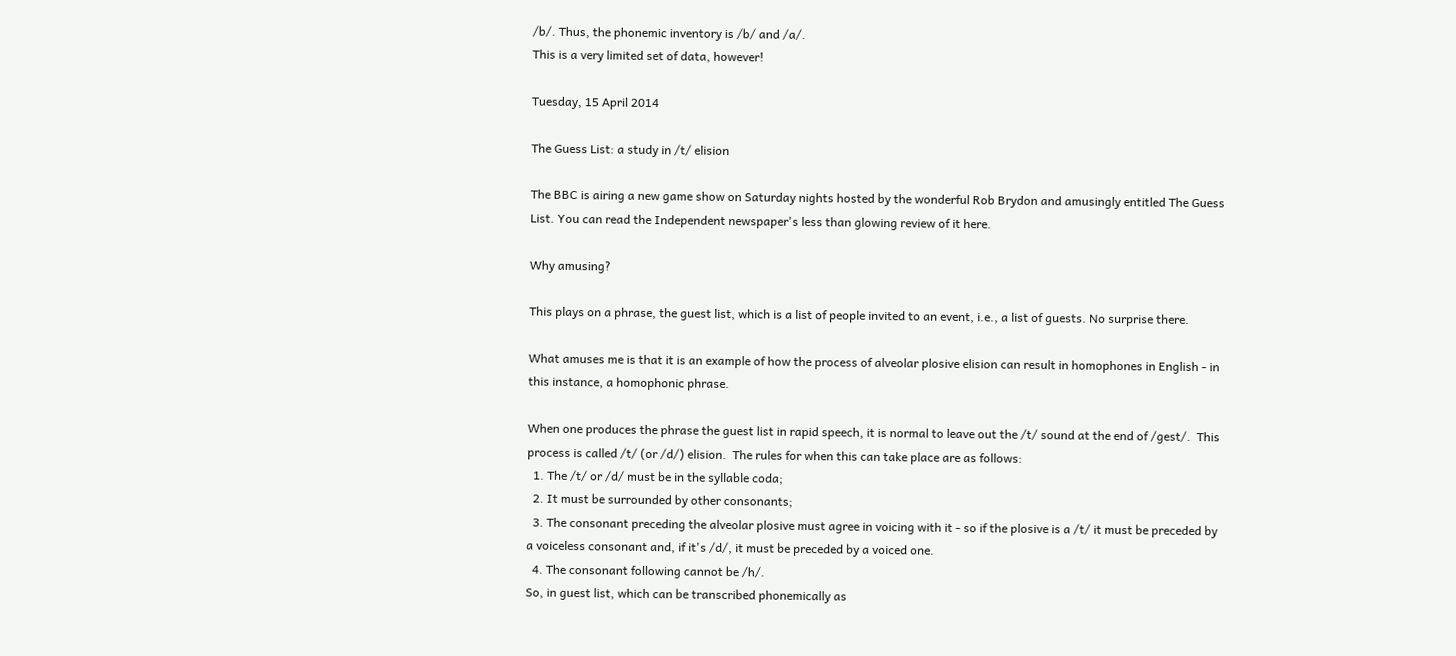/b/. Thus, the phonemic inventory is /b/ and /a/.
This is a very limited set of data, however!

Tuesday, 15 April 2014

The Guess List: a study in /t/ elision

The BBC is airing a new game show on Saturday nights hosted by the wonderful Rob Brydon and amusingly entitled The Guess List. You can read the Independent newspaper's less than glowing review of it here.

Why amusing?

This plays on a phrase, the guest list, which is a list of people invited to an event, i.e., a list of guests. No surprise there.

What amuses me is that it is an example of how the process of alveolar plosive elision can result in homophones in English - in this instance, a homophonic phrase.

When one produces the phrase the guest list in rapid speech, it is normal to leave out the /t/ sound at the end of /ɡest/.  This process is called /t/ (or /d/) elision.  The rules for when this can take place are as follows:
  1. The /t/ or /d/ must be in the syllable coda;
  2. It must be surrounded by other consonants;
  3. The consonant preceding the alveolar plosive must agree in voicing with it - so if the plosive is a /t/ it must be preceded by a voiceless consonant and, if it's /d/, it must be preceded by a voiced one.
  4. The consonant following cannot be /h/.
So, in guest list, which can be transcribed phonemically as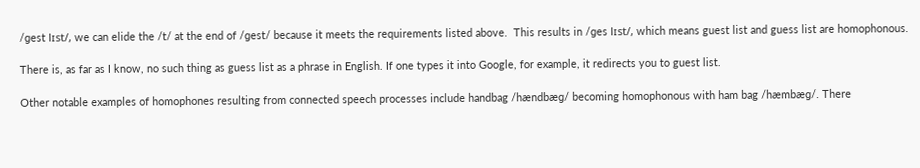/ɡest lɪst/, we can elide the /t/ at the end of /ɡest/ because it meets the requirements listed above.  This results in /ɡes lɪst/, which means guest list and guess list are homophonous.

There is, as far as I know, no such thing as guess list as a phrase in English. If one types it into Google, for example, it redirects you to guest list.

Other notable examples of homophones resulting from connected speech processes include handbag /hændbæɡ/ becoming homophonous with ham bag /hæmbæɡ/. There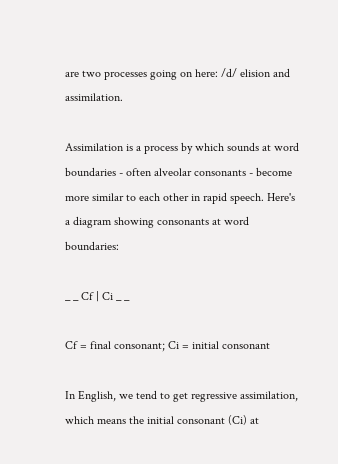are two processes going on here: /d/ elision and assimilation.

Assimilation is a process by which sounds at word boundaries - often alveolar consonants - become more similar to each other in rapid speech. Here's a diagram showing consonants at word boundaries:

_ _ Cf | Ci _ _

Cf = final consonant; Ci = initial consonant

In English, we tend to get regressive assimilation, which means the initial consonant (Ci) at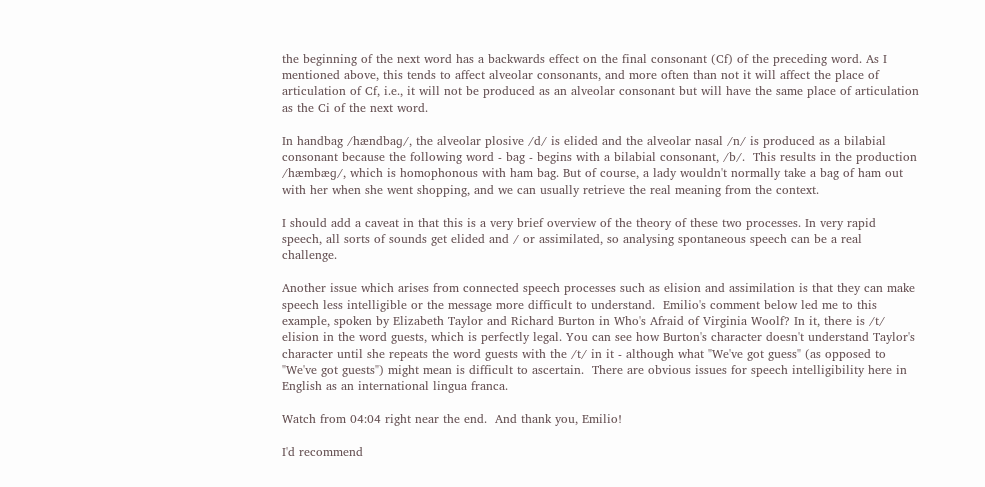the beginning of the next word has a backwards effect on the final consonant (Cf) of the preceding word. As I mentioned above, this tends to affect alveolar consonants, and more often than not it will affect the place of articulation of Cf, i.e., it will not be produced as an alveolar consonant but will have the same place of articulation as the Ci of the next word.

In handbag /hændbaɡ/, the alveolar plosive /d/ is elided and the alveolar nasal /n/ is produced as a bilabial consonant because the following word - bag - begins with a bilabial consonant, /b/.  This results in the production /hæmbæɡ/, which is homophonous with ham bag. But of course, a lady wouldn't normally take a bag of ham out with her when she went shopping, and we can usually retrieve the real meaning from the context.

I should add a caveat in that this is a very brief overview of the theory of these two processes. In very rapid speech, all sorts of sounds get elided and / or assimilated, so analysing spontaneous speech can be a real challenge.

Another issue which arises from connected speech processes such as elision and assimilation is that they can make speech less intelligible or the message more difficult to understand.  Emilio's comment below led me to this example, spoken by Elizabeth Taylor and Richard Burton in Who's Afraid of Virginia Woolf? In it, there is /t/ elision in the word guests, which is perfectly legal. You can see how Burton's character doesn't understand Taylor's character until she repeats the word guests with the /t/ in it - although what "We've got guess" (as opposed to "We've got guests") might mean is difficult to ascertain.  There are obvious issues for speech intelligibility here in English as an international lingua franca.

Watch from 04:04 right near the end.  And thank you, Emilio!

I'd recommend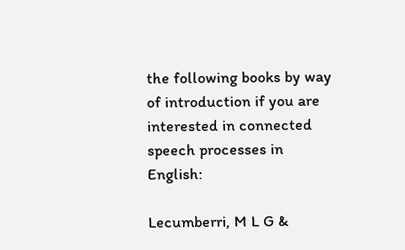the following books by way of introduction if you are interested in connected speech processes in English:

Lecumberri, M L G &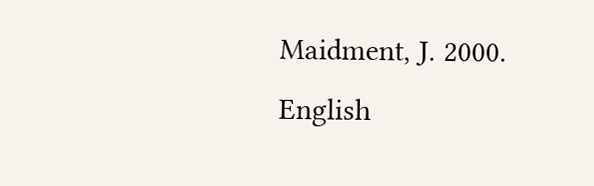Maidment, J. 2000. English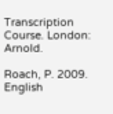Transcription Course. London: Arnold.

Roach, P. 2009. English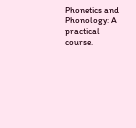Phonetics and Phonology: A practical course.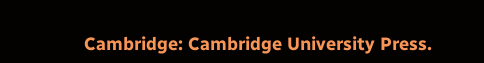Cambridge: Cambridge University Press.